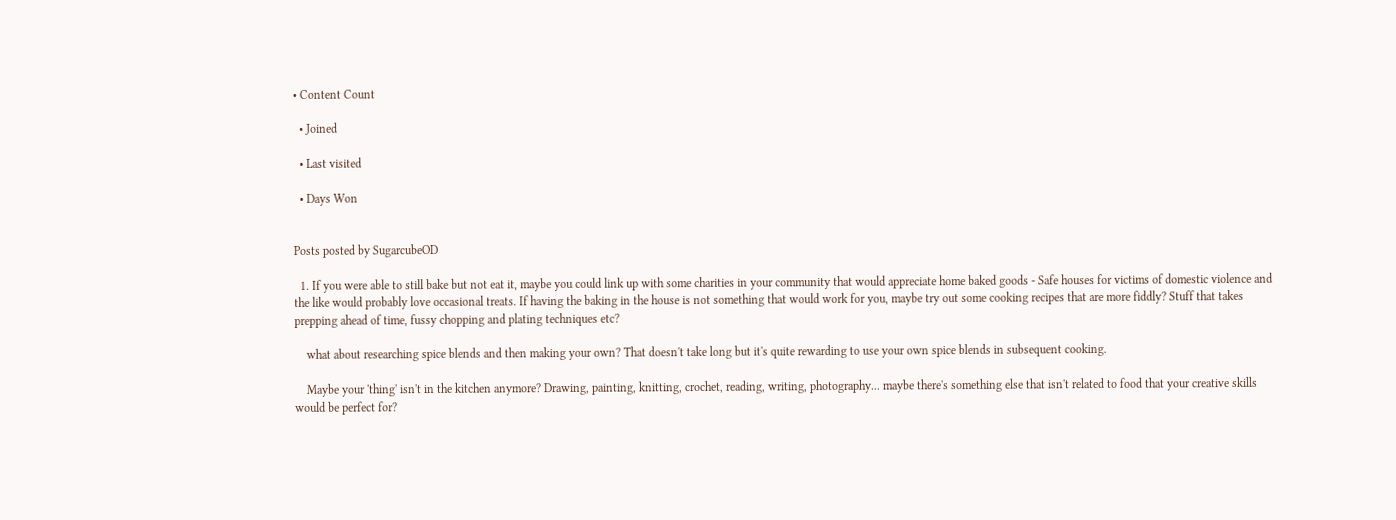• Content Count

  • Joined

  • Last visited

  • Days Won


Posts posted by SugarcubeOD

  1. If you were able to still bake but not eat it, maybe you could link up with some charities in your community that would appreciate home baked goods - Safe houses for victims of domestic violence and the like would probably love occasional treats. If having the baking in the house is not something that would work for you, maybe try out some cooking recipes that are more fiddly? Stuff that takes prepping ahead of time, fussy chopping and plating techniques etc?

    what about researching spice blends and then making your own? That doesn't take long but it's quite rewarding to use your own spice blends in subsequent cooking.

    Maybe your 'thing' isn't in the kitchen anymore? Drawing, painting, knitting, crochet, reading, writing, photography... maybe there's something else that isn't related to food that your creative skills would be perfect for?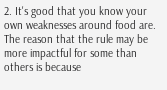2. It's good that you know your own weaknesses around food are.  The reason that the rule may be more impactful for some than others is because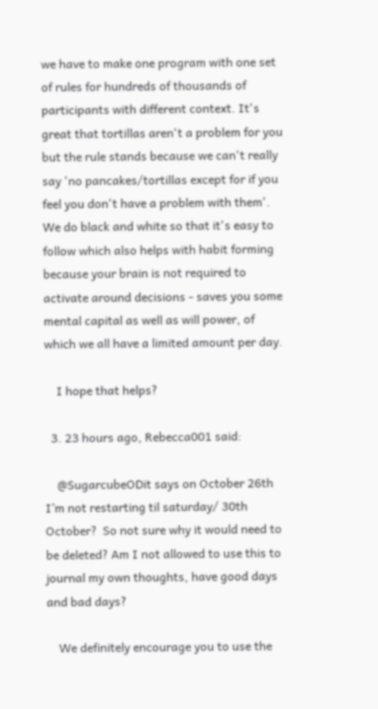we have to make one program with one set of rules for hundreds of thousands of participants with different context. It's great that tortillas aren't a problem for you but the rule stands because we can't really say 'no pancakes/tortillas except for if you feel you don't have a problem with them'. We do black and white so that it's easy to follow which also helps with habit forming because your brain is not required to activate around decisions - saves you some mental capital as well as will power, of which we all have a limited amount per day.

    I hope that helps?

  3. 23 hours ago, Rebecca001 said:

    @SugarcubeODit says on October 26th I’m not restarting til saturday/ 30th October?  So not sure why it would need to be deleted? Am I not allowed to use this to journal my own thoughts, have good days and bad days?

    We definitely encourage you to use the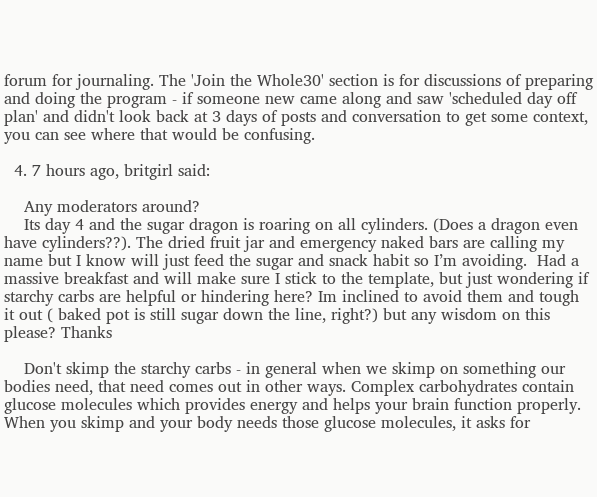forum for journaling. The 'Join the Whole30' section is for discussions of preparing and doing the program - if someone new came along and saw 'scheduled day off plan' and didn't look back at 3 days of posts and conversation to get some context, you can see where that would be confusing.

  4. 7 hours ago, britgirl said:

    Any moderators around?
    Its day 4 and the sugar dragon is roaring on all cylinders. (Does a dragon even have cylinders??). The dried fruit jar and emergency naked bars are calling my name but I know will just feed the sugar and snack habit so I’m avoiding.  Had a massive breakfast and will make sure I stick to the template, but just wondering if starchy carbs are helpful or hindering here? Im inclined to avoid them and tough it out ( baked pot is still sugar down the line, right?) but any wisdom on this please? Thanks

    Don't skimp the starchy carbs - in general when we skimp on something our bodies need, that need comes out in other ways. Complex carbohydrates contain glucose molecules which provides energy and helps your brain function properly. When you skimp and your body needs those glucose molecules, it asks for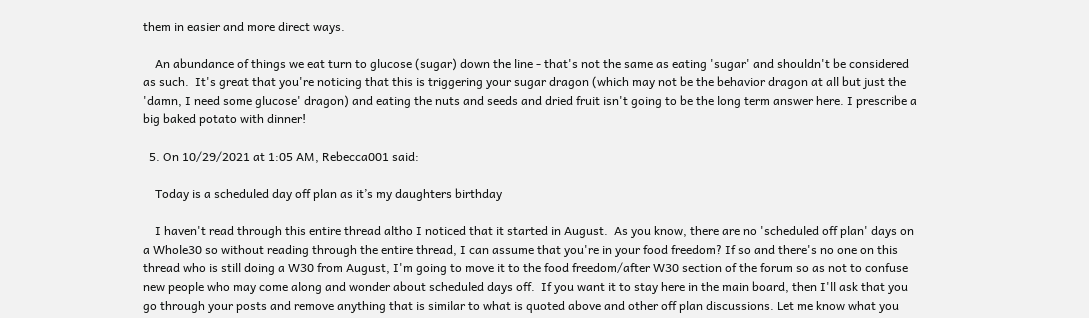them in easier and more direct ways.

    An abundance of things we eat turn to glucose (sugar) down the line - that's not the same as eating 'sugar' and shouldn't be considered as such.  It's great that you're noticing that this is triggering your sugar dragon (which may not be the behavior dragon at all but just the 'damn, I need some glucose' dragon) and eating the nuts and seeds and dried fruit isn't going to be the long term answer here. I prescribe a big baked potato with dinner!

  5. On 10/29/2021 at 1:05 AM, Rebecca001 said:

    Today is a scheduled day off plan as it’s my daughters birthday

    I haven't read through this entire thread altho I noticed that it started in August.  As you know, there are no 'scheduled off plan' days on a Whole30 so without reading through the entire thread, I can assume that you're in your food freedom? If so and there's no one on this thread who is still doing a W30 from August, I'm going to move it to the food freedom/after W30 section of the forum so as not to confuse new people who may come along and wonder about scheduled days off.  If you want it to stay here in the main board, then I'll ask that you go through your posts and remove anything that is similar to what is quoted above and other off plan discussions. Let me know what you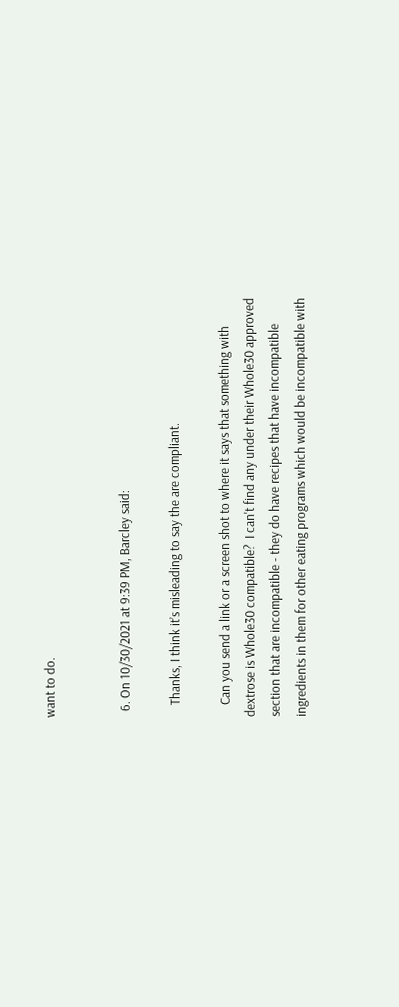want to do.


  6. On 10/30/2021 at 9:39 PM, Barcley said:

    Thanks, I think it’s misleading to say the are compliant.

    Can you send a link or a screen shot to where it says that something with dextrose is Whole30 compatible?  I can't find any under their Whole30 approved section that are incompatible - they do have recipes that have incompatible ingredients in them for other eating programs which would be incompatible with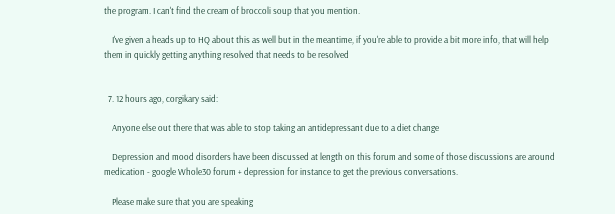the program. I can't find the cream of broccoli soup that you mention.

    I've given a heads up to HQ about this as well but in the meantime, if you're able to provide a bit more info, that will help them in quickly getting anything resolved that needs to be resolved


  7. 12 hours ago, corgikary said:

    Anyone else out there that was able to stop taking an antidepressant due to a diet change

    Depression and mood disorders have been discussed at length on this forum and some of those discussions are around medication - google Whole30 forum + depression for instance to get the previous conversations.

    Please make sure that you are speaking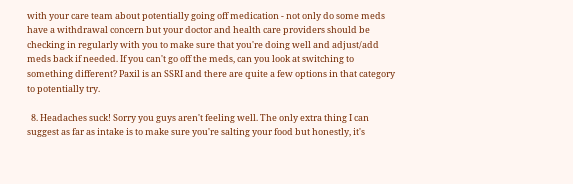with your care team about potentially going off medication - not only do some meds have a withdrawal concern but your doctor and health care providers should be checking in regularly with you to make sure that you're doing well and adjust/add meds back if needed. If you can't go off the meds, can you look at switching to something different? Paxil is an SSRI and there are quite a few options in that category to potentially try.

  8. Headaches suck! Sorry you guys aren't feeling well. The only extra thing I can suggest as far as intake is to make sure you're salting your food but honestly, it's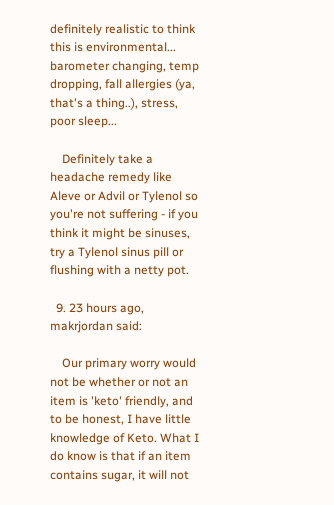definitely realistic to think this is environmental... barometer changing, temp dropping, fall allergies (ya, that's a thing..), stress, poor sleep...

    Definitely take a headache remedy like Aleve or Advil or Tylenol so you're not suffering - if you think it might be sinuses, try a Tylenol sinus pill or flushing with a netty pot.

  9. 23 hours ago, makrjordan said:

    Our primary worry would not be whether or not an item is 'keto' friendly, and to be honest, I have little knowledge of Keto. What I do know is that if an item contains sugar, it will not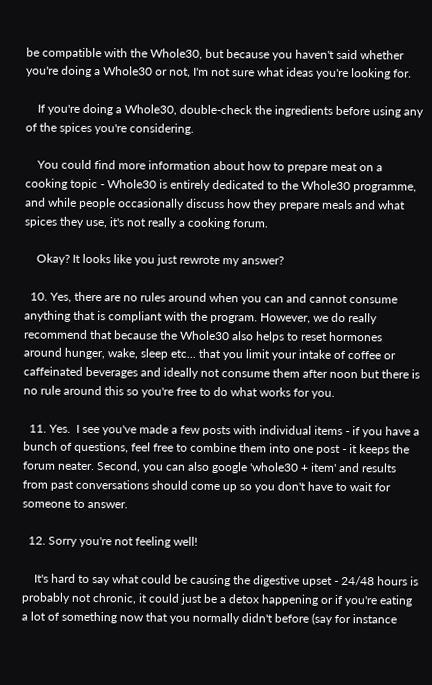be compatible with the Whole30, but because you haven't said whether you're doing a Whole30 or not, I'm not sure what ideas you're looking for.

    If you're doing a Whole30, double-check the ingredients before using any of the spices you're considering.

    You could find more information about how to prepare meat on a cooking topic - Whole30 is entirely dedicated to the Whole30 programme, and while people occasionally discuss how they prepare meals and what spices they use, it's not really a cooking forum.

    Okay? It looks like you just rewrote my answer?

  10. Yes, there are no rules around when you can and cannot consume anything that is compliant with the program. However, we do really recommend that because the Whole30 also helps to reset hormones around hunger, wake, sleep etc... that you limit your intake of coffee or caffeinated beverages and ideally not consume them after noon but there is no rule around this so you're free to do what works for you.

  11. Yes.  I see you've made a few posts with individual items - if you have a bunch of questions, feel free to combine them into one post - it keeps the forum neater. Second, you can also google 'whole30 + item' and results from past conversations should come up so you don't have to wait for someone to answer.

  12. Sorry you're not feeling well!

    It's hard to say what could be causing the digestive upset - 24/48 hours is probably not chronic, it could just be a detox happening or if you're eating a lot of something now that you normally didn't before (say for instance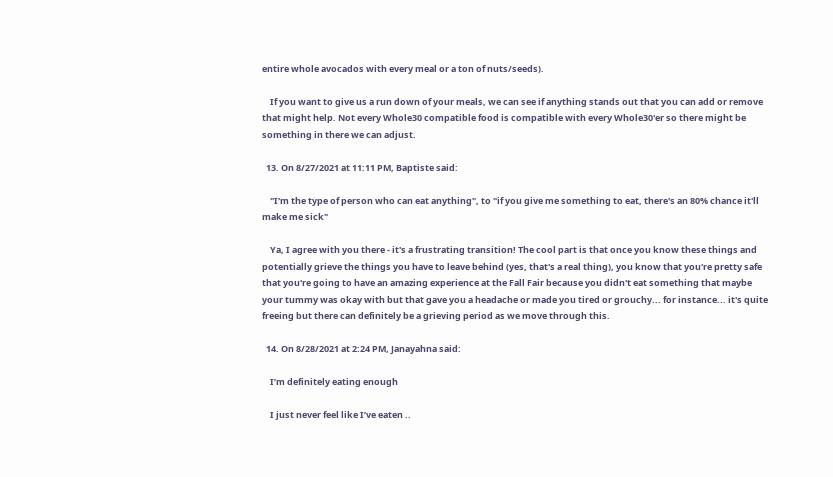entire whole avocados with every meal or a ton of nuts/seeds).

    If you want to give us a run down of your meals, we can see if anything stands out that you can add or remove that might help. Not every Whole30 compatible food is compatible with every Whole30'er so there might be something in there we can adjust.

  13. On 8/27/2021 at 11:11 PM, Baptiste said:

    "I'm the type of person who can eat anything", to "if you give me something to eat, there's an 80% chance it'll make me sick"

    Ya, I agree with you there - it's a frustrating transition! The cool part is that once you know these things and potentially grieve the things you have to leave behind (yes, that's a real thing), you know that you're pretty safe that you're going to have an amazing experience at the Fall Fair because you didn't eat something that maybe your tummy was okay with but that gave you a headache or made you tired or grouchy... for instance... it's quite freeing but there can definitely be a grieving period as we move through this.

  14. On 8/28/2021 at 2:24 PM, Janayahna said:

    I’m definitely eating enough

    I just never feel like I’ve eaten ..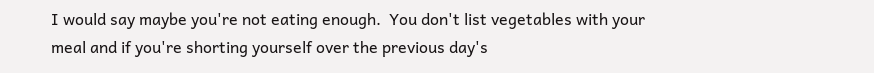I would say maybe you're not eating enough.  You don't list vegetables with your meal and if you're shorting yourself over the previous day's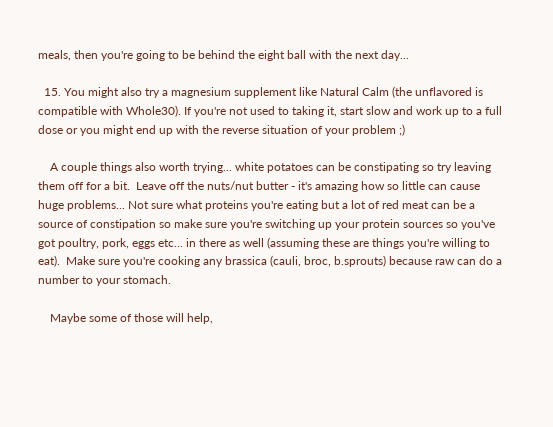meals, then you're going to be behind the eight ball with the next day...

  15. You might also try a magnesium supplement like Natural Calm (the unflavored is compatible with Whole30). If you're not used to taking it, start slow and work up to a full dose or you might end up with the reverse situation of your problem ;)

    A couple things also worth trying... white potatoes can be constipating so try leaving them off for a bit.  Leave off the nuts/nut butter - it's amazing how so little can cause huge problems... Not sure what proteins you're eating but a lot of red meat can be a source of constipation so make sure you're switching up your protein sources so you've got poultry, pork, eggs etc... in there as well (assuming these are things you're willing to eat).  Make sure you're cooking any brassica (cauli, broc, b.sprouts) because raw can do a number to your stomach.

    Maybe some of those will help,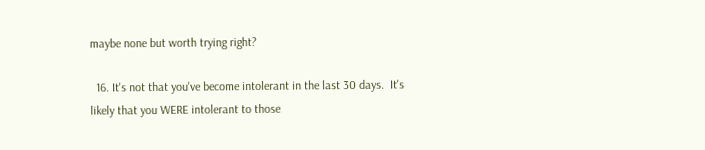maybe none but worth trying right?

  16. It's not that you've become intolerant in the last 30 days.  It's likely that you WERE intolerant to those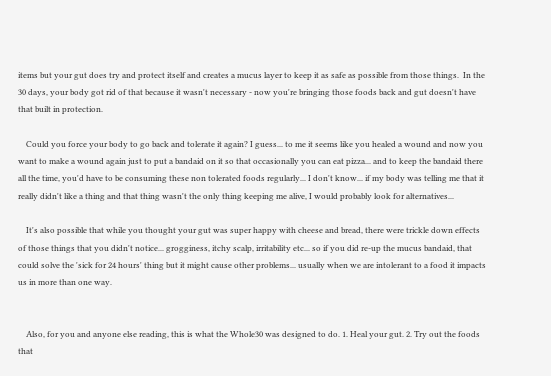items but your gut does try and protect itself and creates a mucus layer to keep it as safe as possible from those things.  In the 30 days, your body got rid of that because it wasn't necessary - now you're bringing those foods back and gut doesn't have that built in protection.

    Could you force your body to go back and tolerate it again? I guess... to me it seems like you healed a wound and now you want to make a wound again just to put a bandaid on it so that occasionally you can eat pizza... and to keep the bandaid there all the time, you'd have to be consuming these non tolerated foods regularly... I don't know... if my body was telling me that it really didn't like a thing and that thing wasn't the only thing keeping me alive, I would probably look for alternatives...

    It's also possible that while you thought your gut was super happy with cheese and bread, there were trickle down effects of those things that you didn't notice... grogginess, itchy scalp, irritability etc... so if you did re-up the mucus bandaid, that  could solve the 'sick for 24 hours' thing but it might cause other problems... usually when we are intolerant to a food it impacts us in more than one way.


    Also, for you and anyone else reading, this is what the Whole30 was designed to do. 1. Heal your gut. 2. Try out the foods that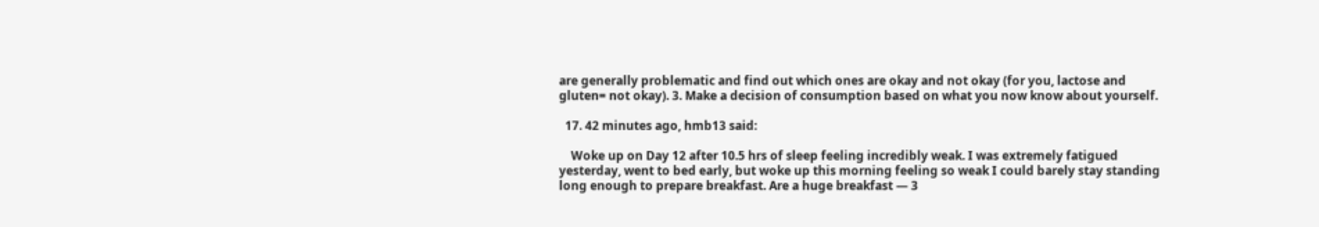are generally problematic and find out which ones are okay and not okay (for you, lactose and gluten= not okay). 3. Make a decision of consumption based on what you now know about yourself.

  17. 42 minutes ago, hmb13 said:

    Woke up on Day 12 after 10.5 hrs of sleep feeling incredibly weak. I was extremely fatigued yesterday, went to bed early, but woke up this morning feeling so weak I could barely stay standing long enough to prepare breakfast. Are a huge breakfast — 3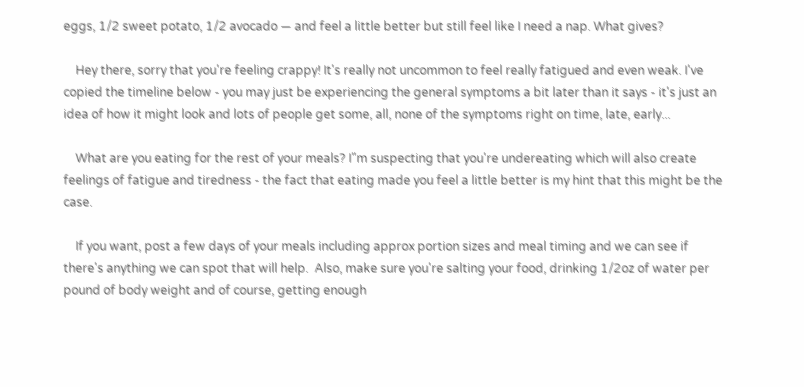eggs, 1/2 sweet potato, 1/2 avocado — and feel a little better but still feel like I need a nap. What gives?

    Hey there, sorry that you're feeling crappy! It's really not uncommon to feel really fatigued and even weak. I've copied the timeline below - you may just be experiencing the general symptoms a bit later than it says - it's just an idea of how it might look and lots of people get some, all, none of the symptoms right on time, late, early...

    What are you eating for the rest of your meals? I"m suspecting that you're undereating which will also create feelings of fatigue and tiredness - the fact that eating made you feel a little better is my hint that this might be the case.

    If you want, post a few days of your meals including approx portion sizes and meal timing and we can see if there's anything we can spot that will help.  Also, make sure you're salting your food, drinking 1/2oz of water per pound of body weight and of course, getting enough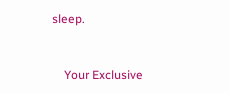sleep.


    Your Exclusive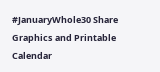#JanuaryWhole30 Share Graphics and Printable Calendar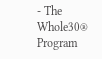- The  Whole30® Program